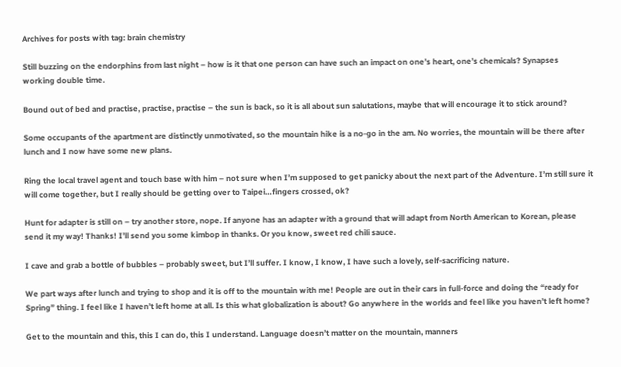Archives for posts with tag: brain chemistry

Still buzzing on the endorphins from last night – how is it that one person can have such an impact on one’s heart, one’s chemicals? Synapses working double time.

Bound out of bed and practise, practise, practise – the sun is back, so it is all about sun salutations, maybe that will encourage it to stick around?

Some occupants of the apartment are distinctly unmotivated, so the mountain hike is a no-go in the am. No worries, the mountain will be there after lunch and I now have some new plans.

Ring the local travel agent and touch base with him – not sure when I’m supposed to get panicky about the next part of the Adventure. I’m still sure it will come together, but I really should be getting over to Taipei…fingers crossed, ok?

Hunt for adapter is still on – try another store, nope. If anyone has an adapter with a ground that will adapt from North American to Korean, please send it my way! Thanks! I’ll send you some kimbop in thanks. Or you know, sweet red chili sauce.

I cave and grab a bottle of bubbles – probably sweet, but I’ll suffer. I know, I know, I have such a lovely, self-sacrificing nature.

We part ways after lunch and trying to shop and it is off to the mountain with me! People are out in their cars in full-force and doing the “ready for Spring” thing. I feel like I haven’t left home at all. Is this what globalization is about? Go anywhere in the worlds and feel like you haven’t left home?

Get to the mountain and this, this I can do, this I understand. Language doesn’t matter on the mountain, manners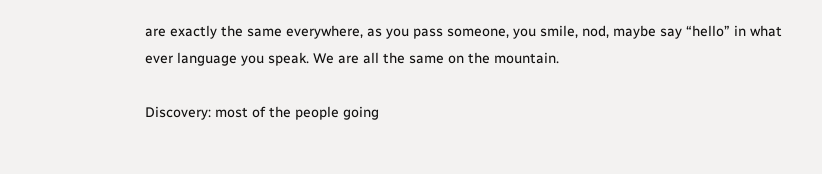are exactly the same everywhere, as you pass someone, you smile, nod, maybe say “hello” in what ever language you speak. We are all the same on the mountain.

Discovery: most of the people going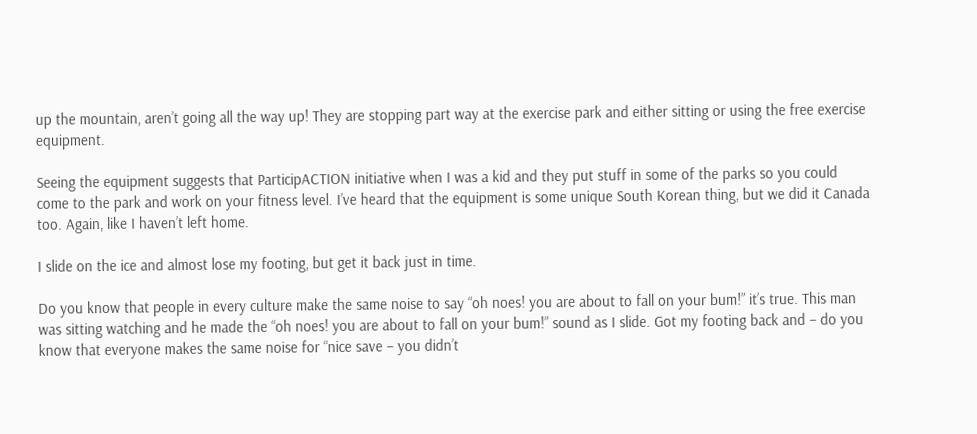up the mountain, aren’t going all the way up! They are stopping part way at the exercise park and either sitting or using the free exercise equipment.

Seeing the equipment suggests that ParticipACTION initiative when I was a kid and they put stuff in some of the parks so you could come to the park and work on your fitness level. I’ve heard that the equipment is some unique South Korean thing, but we did it Canada too. Again, like I haven’t left home.

I slide on the ice and almost lose my footing, but get it back just in time.

Do you know that people in every culture make the same noise to say “oh noes! you are about to fall on your bum!” it’s true. This man was sitting watching and he made the “oh noes! you are about to fall on your bum!” sound as I slide. Got my footing back and – do you know that everyone makes the same noise for “nice save – you didn’t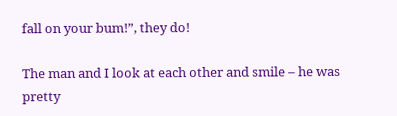fall on your bum!”, they do!

The man and I look at each other and smile – he was pretty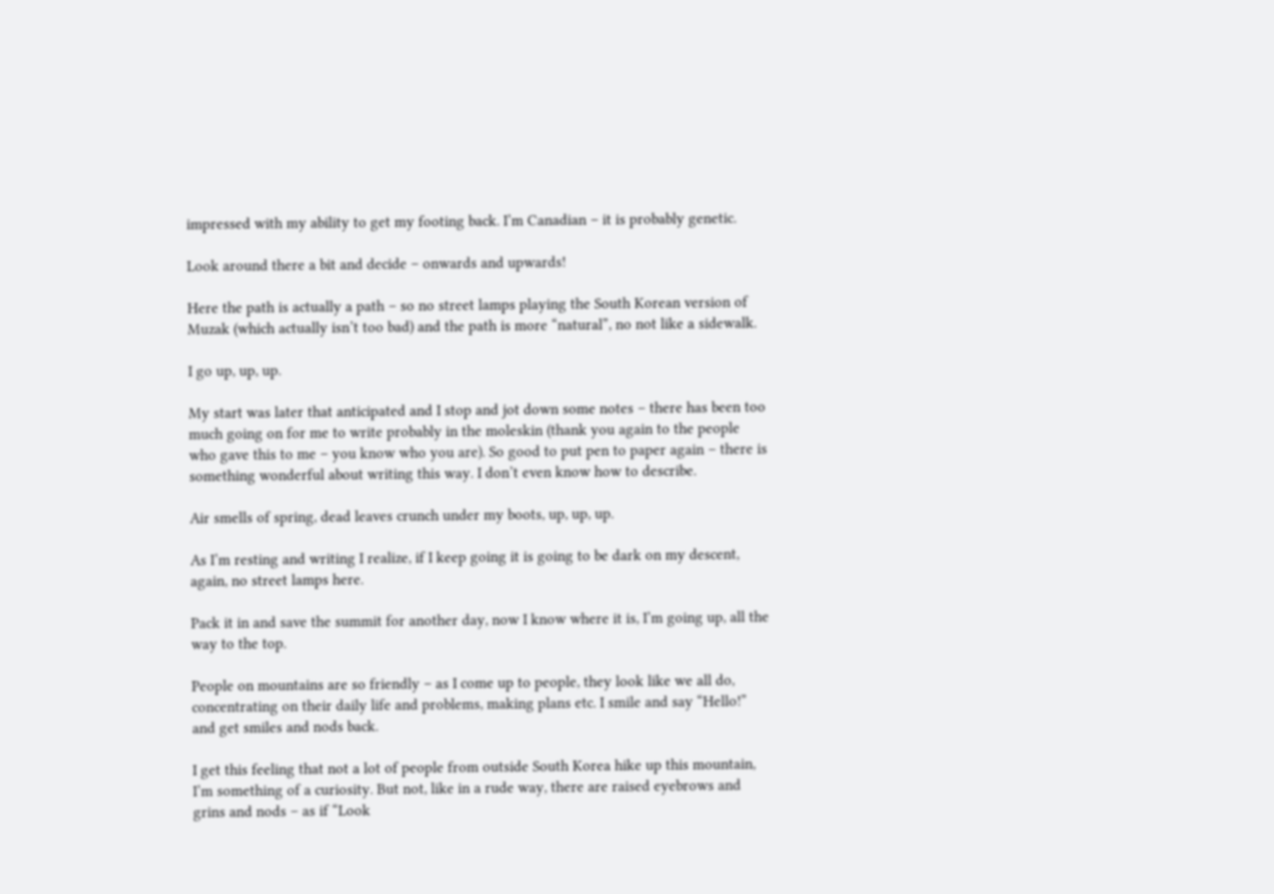impressed with my ability to get my footing back. I’m Canadian – it is probably genetic.

Look around there a bit and decide – onwards and upwards!

Here the path is actually a path – so no street lamps playing the South Korean version of Muzak (which actually isn’t too bad) and the path is more “natural”, no not like a sidewalk.

I go up, up, up.

My start was later that anticipated and I stop and jot down some notes – there has been too much going on for me to write probably in the moleskin (thank you again to the people who gave this to me – you know who you are). So good to put pen to paper again – there is something wonderful about writing this way. I don’t even know how to describe.

Air smells of spring, dead leaves crunch under my boots, up, up, up.

As I’m resting and writing I realize, if I keep going it is going to be dark on my descent, again, no street lamps here.

Pack it in and save the summit for another day, now I know where it is, I’m going up, all the way to the top.

People on mountains are so friendly – as I come up to people, they look like we all do, concentrating on their daily life and problems, making plans etc. I smile and say “Hello!” and get smiles and nods back.

I get this feeling that not a lot of people from outside South Korea hike up this mountain, I’m something of a curiosity. But not, like in a rude way, there are raised eyebrows and grins and nods – as if “Look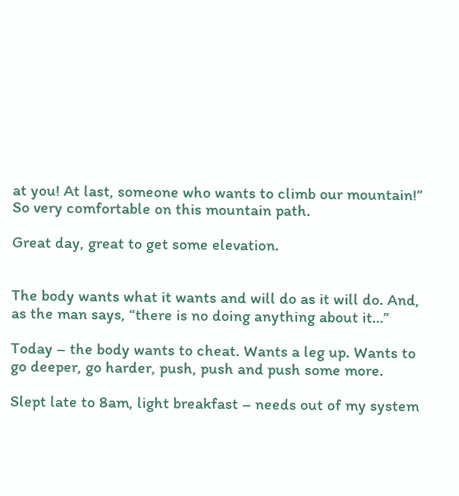at you! At last, someone who wants to climb our mountain!” So very comfortable on this mountain path.

Great day, great to get some elevation.


The body wants what it wants and will do as it will do. And, as the man says, “there is no doing anything about it…”

Today – the body wants to cheat. Wants a leg up. Wants to go deeper, go harder, push, push and push some more.

Slept late to 8am, light breakfast – needs out of my system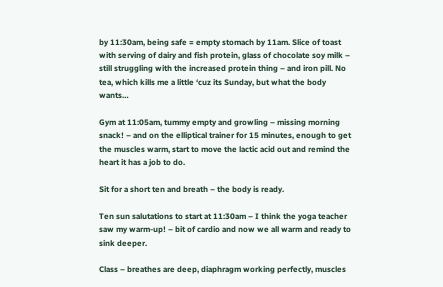by 11:30am, being safe = empty stomach by 11am. Slice of toast with serving of dairy and fish protein, glass of chocolate soy milk – still struggling with the increased protein thing – and iron pill. No tea, which kills me a little ‘cuz its Sunday, but what the body wants…

Gym at 11:05am, tummy empty and growling – missing morning snack! – and on the elliptical trainer for 15 minutes, enough to get the muscles warm, start to move the lactic acid out and remind the heart it has a job to do.

Sit for a short ten and breath – the body is ready.

Ten sun salutations to start at 11:30am – I think the yoga teacher saw my warm-up! – bit of cardio and now we all warm and ready to sink deeper.

Class – breathes are deep, diaphragm working perfectly, muscles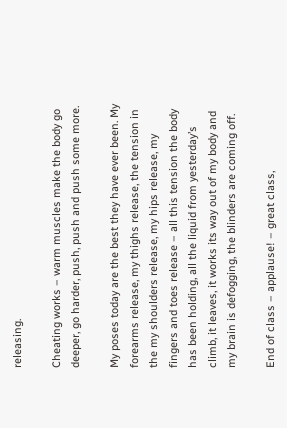releasing.

Cheating works – warm muscles make the body go deeper, go harder, push, push and push some more.

My poses today are the best they have ever been. My forearms release, my thighs release, the tension in the my shoulders release, my hips release, my fingers and toes release – all this tension the body has been holding, all the liquid from yesterday’s climb, it leaves, it works its way out of my body and my brain is defogging, the blinders are coming off.

End of class – applause! – great class,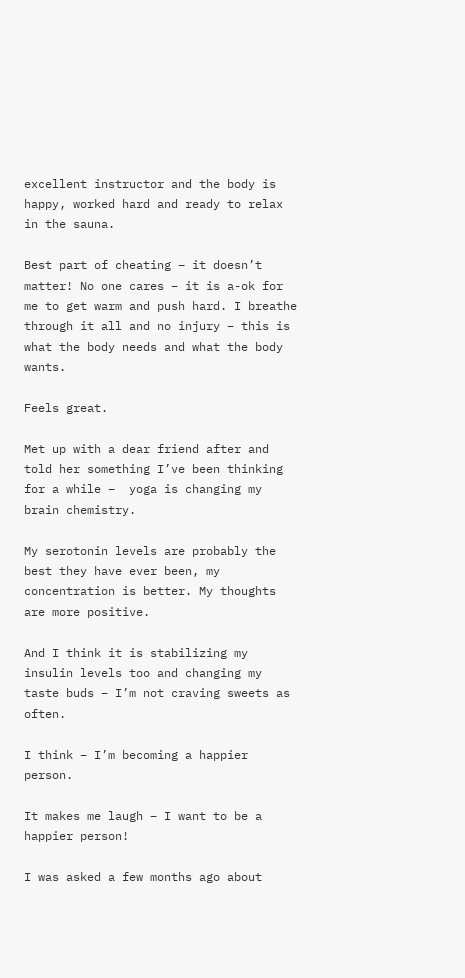excellent instructor and the body is happy, worked hard and ready to relax in the sauna.

Best part of cheating – it doesn’t matter! No one cares – it is a-ok for me to get warm and push hard. I breathe through it all and no injury – this is what the body needs and what the body wants.

Feels great.

Met up with a dear friend after and told her something I’ve been thinking for a while –  yoga is changing my brain chemistry.

My serotonin levels are probably the best they have ever been, my concentration is better. My thoughts are more positive.

And I think it is stabilizing my insulin levels too and changing my taste buds – I’m not craving sweets as often.

I think – I’m becoming a happier person.

It makes me laugh – I want to be a happier person!

I was asked a few months ago about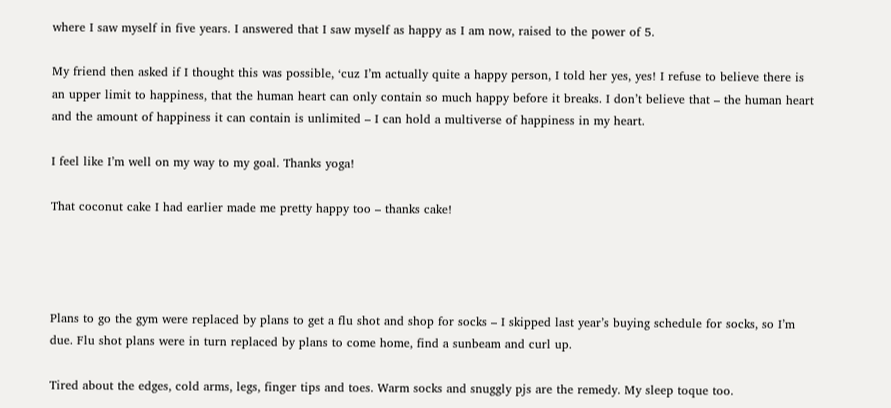where I saw myself in five years. I answered that I saw myself as happy as I am now, raised to the power of 5.

My friend then asked if I thought this was possible, ‘cuz I’m actually quite a happy person, I told her yes, yes! I refuse to believe there is an upper limit to happiness, that the human heart can only contain so much happy before it breaks. I don’t believe that – the human heart and the amount of happiness it can contain is unlimited – I can hold a multiverse of happiness in my heart.

I feel like I’m well on my way to my goal. Thanks yoga!

That coconut cake I had earlier made me pretty happy too – thanks cake!




Plans to go the gym were replaced by plans to get a flu shot and shop for socks – I skipped last year’s buying schedule for socks, so I’m due. Flu shot plans were in turn replaced by plans to come home, find a sunbeam and curl up.

Tired about the edges, cold arms, legs, finger tips and toes. Warm socks and snuggly pjs are the remedy. My sleep toque too.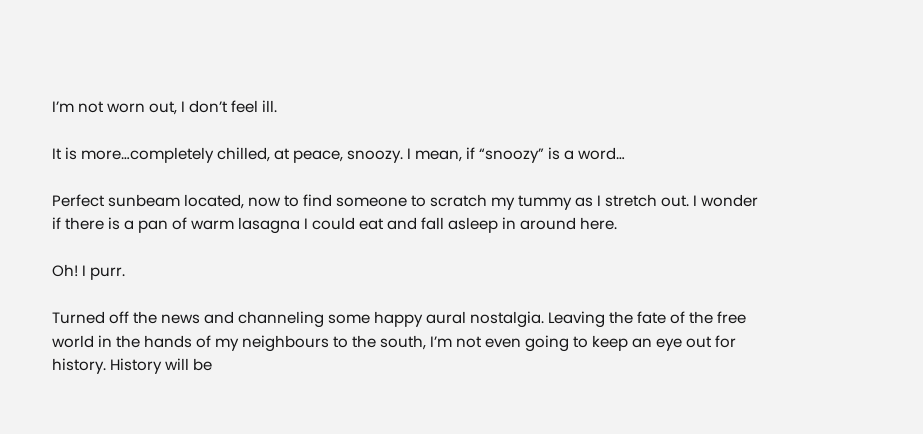I’m not worn out, I don’t feel ill.

It is more…completely chilled, at peace, snoozy. I mean, if “snoozy” is a word…

Perfect sunbeam located, now to find someone to scratch my tummy as I stretch out. I wonder if there is a pan of warm lasagna I could eat and fall asleep in around here.

Oh! I purr.

Turned off the news and channeling some happy aural nostalgia. Leaving the fate of the free world in the hands of my neighbours to the south, I’m not even going to keep an eye out for history. History will be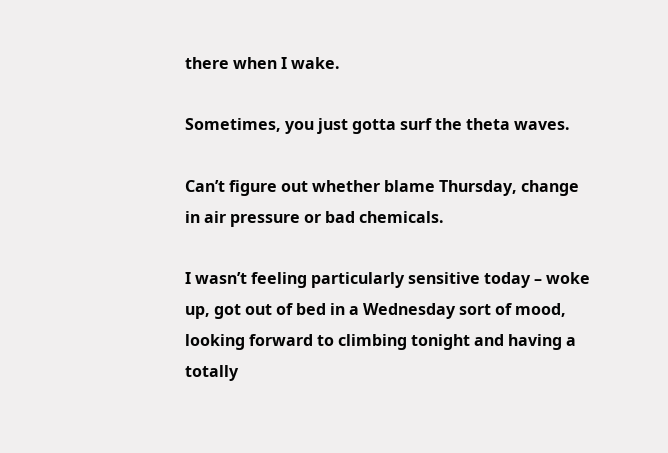there when I wake.

Sometimes, you just gotta surf the theta waves.

Can’t figure out whether blame Thursday, change in air pressure or bad chemicals.

I wasn’t feeling particularly sensitive today – woke up, got out of bed in a Wednesday sort of mood, looking forward to climbing tonight and having a totally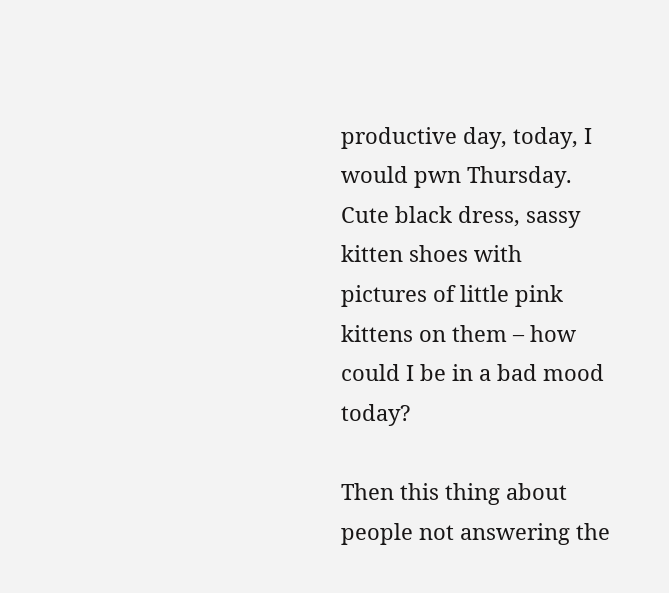productive day, today, I would pwn Thursday. Cute black dress, sassy kitten shoes with pictures of little pink kittens on them – how could I be in a bad mood today?

Then this thing about people not answering the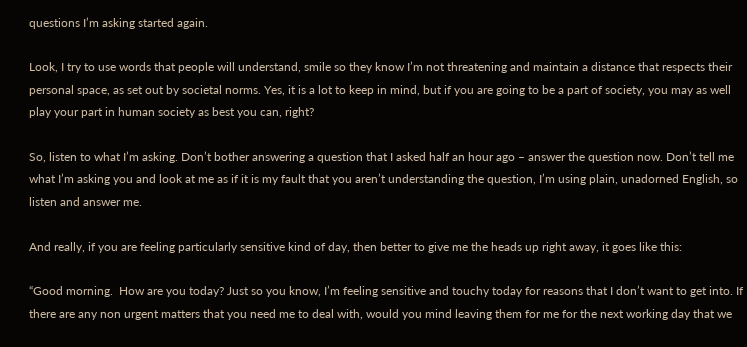questions I’m asking started again.

Look, I try to use words that people will understand, smile so they know I’m not threatening and maintain a distance that respects their personal space, as set out by societal norms. Yes, it is a lot to keep in mind, but if you are going to be a part of society, you may as well play your part in human society as best you can, right?

So, listen to what I’m asking. Don’t bother answering a question that I asked half an hour ago – answer the question now. Don’t tell me what I’m asking you and look at me as if it is my fault that you aren’t understanding the question, I’m using plain, unadorned English, so listen and answer me.

And really, if you are feeling particularly sensitive kind of day, then better to give me the heads up right away, it goes like this:

“Good morning.  How are you today? Just so you know, I’m feeling sensitive and touchy today for reasons that I don’t want to get into. If there are any non urgent matters that you need me to deal with, would you mind leaving them for me for the next working day that we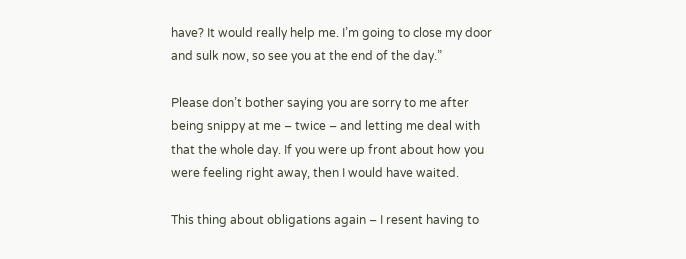have? It would really help me. I’m going to close my door and sulk now, so see you at the end of the day.”

Please don’t bother saying you are sorry to me after being snippy at me – twice – and letting me deal with that the whole day. If you were up front about how you were feeling right away, then I would have waited.

This thing about obligations again – I resent having to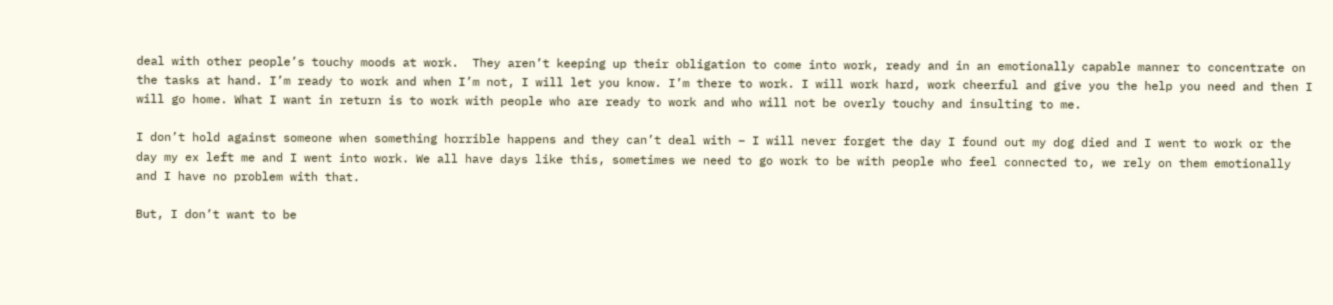deal with other people’s touchy moods at work.  They aren’t keeping up their obligation to come into work, ready and in an emotionally capable manner to concentrate on the tasks at hand. I’m ready to work and when I’m not, I will let you know. I’m there to work. I will work hard, work cheerful and give you the help you need and then I will go home. What I want in return is to work with people who are ready to work and who will not be overly touchy and insulting to me.

I don’t hold against someone when something horrible happens and they can’t deal with – I will never forget the day I found out my dog died and I went to work or the day my ex left me and I went into work. We all have days like this, sometimes we need to go work to be with people who feel connected to, we rely on them emotionally and I have no problem with that.

But, I don’t want to be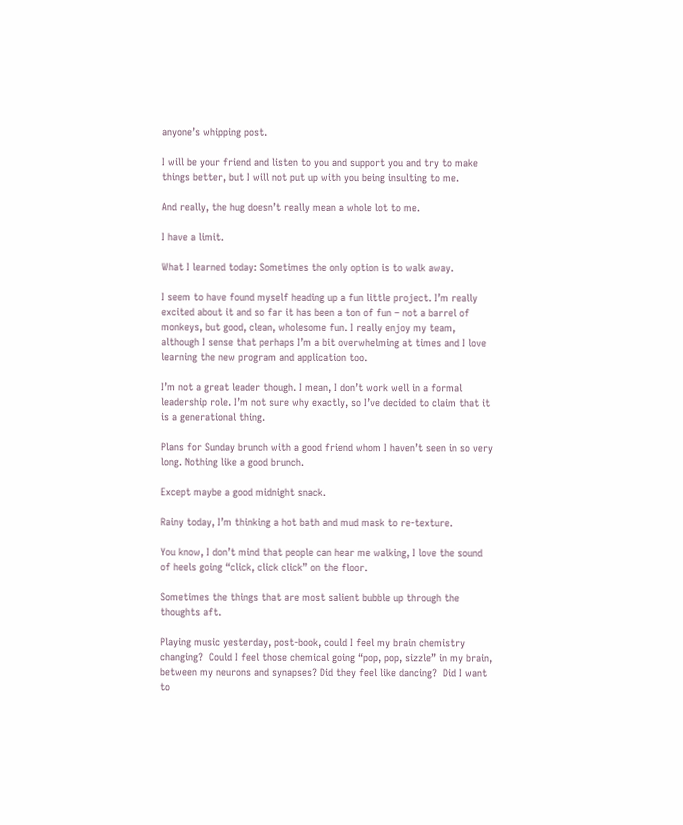anyone’s whipping post.

I will be your friend and listen to you and support you and try to make things better, but I will not put up with you being insulting to me.

And really, the hug doesn’t really mean a whole lot to me.

I have a limit.

What I learned today: Sometimes the only option is to walk away.

I seem to have found myself heading up a fun little project. I’m really excited about it and so far it has been a ton of fun – not a barrel of monkeys, but good, clean, wholesome fun. I really enjoy my team, although I sense that perhaps I’m a bit overwhelming at times and I love learning the new program and application too.

I’m not a great leader though. I mean, I don’t work well in a formal leadership role. I’m not sure why exactly, so I’ve decided to claim that it is a generational thing.

Plans for Sunday brunch with a good friend whom I haven’t seen in so very long. Nothing like a good brunch.

Except maybe a good midnight snack.

Rainy today, I’m thinking a hot bath and mud mask to re-texture.

You know, I don’t mind that people can hear me walking, I love the sound of heels going “click, click click” on the floor.

Sometimes the things that are most salient bubble up through the thoughts aft.

Playing music yesterday, post-book, could I feel my brain chemistry changing?  Could I feel those chemical going “pop, pop, sizzle” in my brain, between my neurons and synapses? Did they feel like dancing?  Did I want to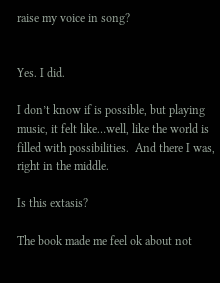raise my voice in song?


Yes. I did.

I don’t know if is possible, but playing music, it felt like…well, like the world is filled with possibilities.  And there I was, right in the middle.

Is this extasis?

The book made me feel ok about not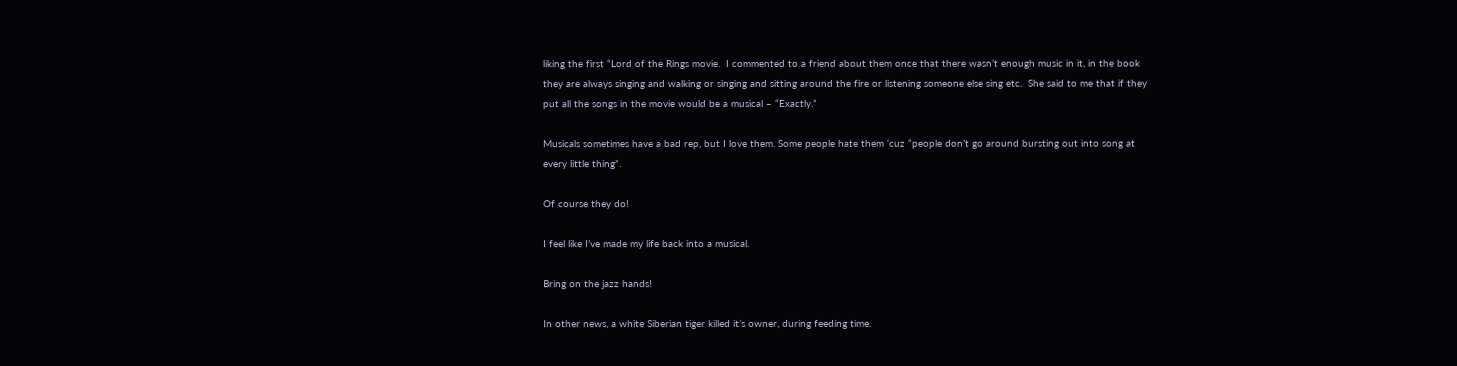liking the first “Lord of the Rings movie.  I commented to a friend about them once that there wasn’t enough music in it, in the book they are always singing and walking or singing and sitting around the fire or listening someone else sing etc.  She said to me that if they put all the songs in the movie would be a musical – “Exactly.”

Musicals sometimes have a bad rep, but I love them. Some people hate them ‘cuz “people don’t go around bursting out into song at every little thing”.

Of course they do!

I feel like I’ve made my life back into a musical.

Bring on the jazz hands!

In other news, a white Siberian tiger killed it’s owner, during feeding time.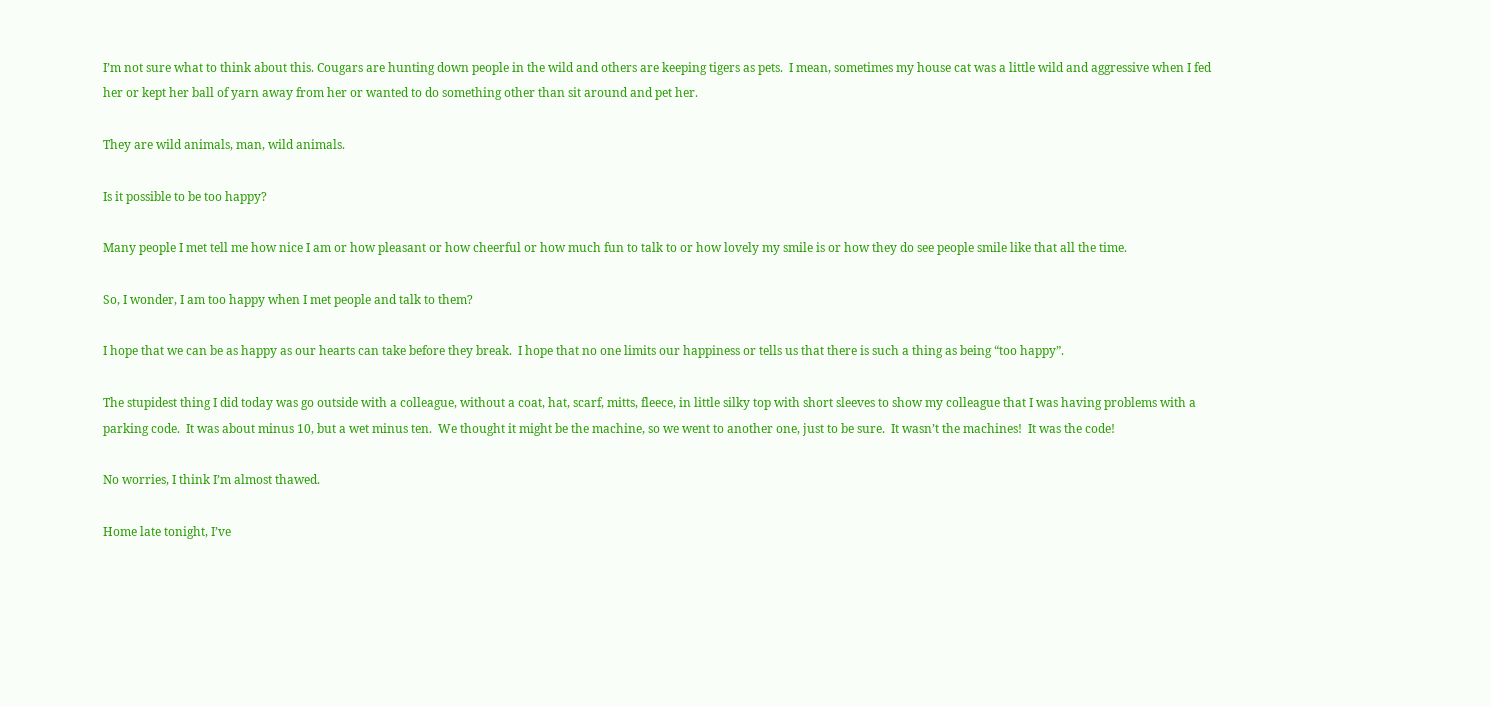I’m not sure what to think about this. Cougars are hunting down people in the wild and others are keeping tigers as pets.  I mean, sometimes my house cat was a little wild and aggressive when I fed her or kept her ball of yarn away from her or wanted to do something other than sit around and pet her.

They are wild animals, man, wild animals.

Is it possible to be too happy?

Many people I met tell me how nice I am or how pleasant or how cheerful or how much fun to talk to or how lovely my smile is or how they do see people smile like that all the time.

So, I wonder, I am too happy when I met people and talk to them?

I hope that we can be as happy as our hearts can take before they break.  I hope that no one limits our happiness or tells us that there is such a thing as being “too happy”.

The stupidest thing I did today was go outside with a colleague, without a coat, hat, scarf, mitts, fleece, in little silky top with short sleeves to show my colleague that I was having problems with a parking code.  It was about minus 10, but a wet minus ten.  We thought it might be the machine, so we went to another one, just to be sure.  It wasn’t the machines!  It was the code!

No worries, I think I’m almost thawed.

Home late tonight, I’ve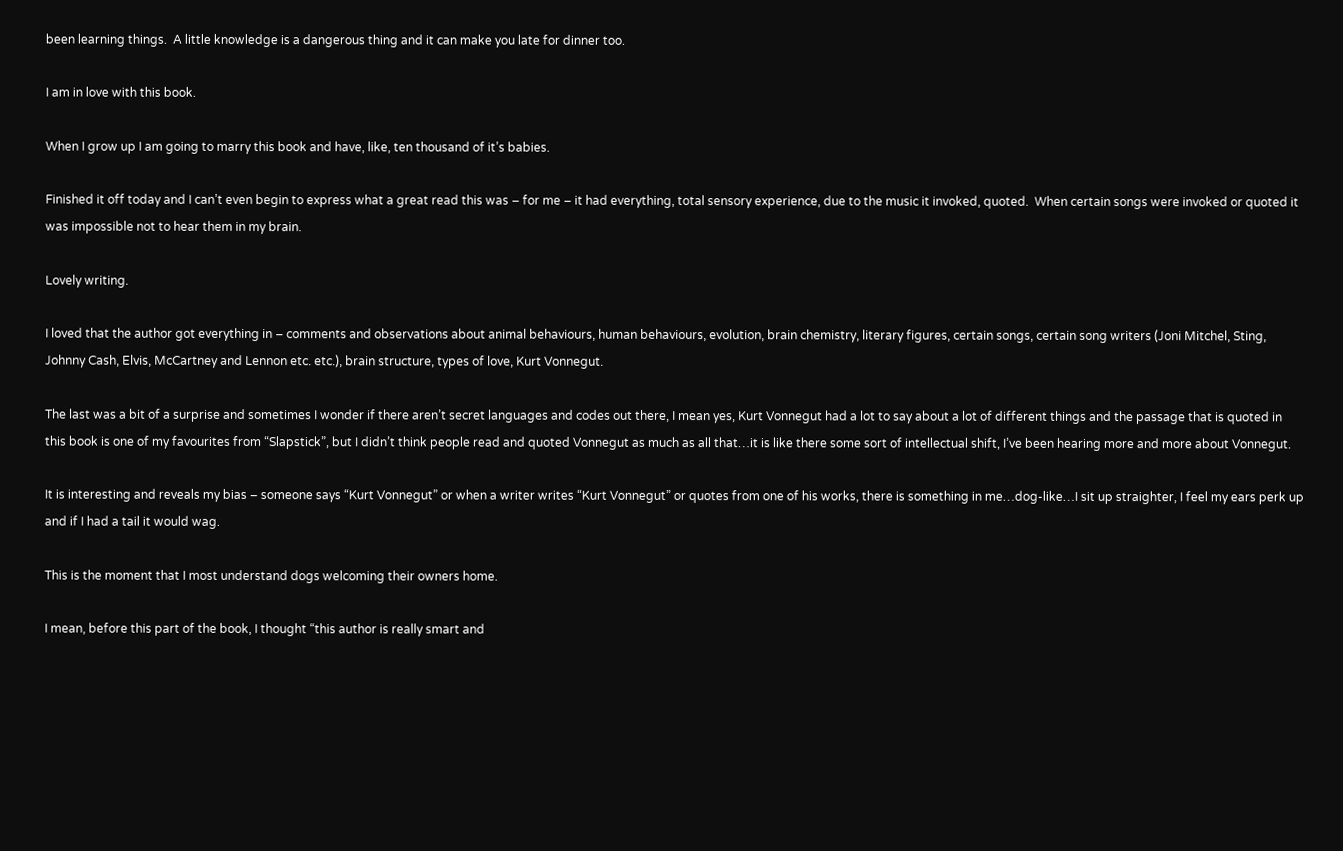been learning things.  A little knowledge is a dangerous thing and it can make you late for dinner too.

I am in love with this book.

When I grow up I am going to marry this book and have, like, ten thousand of it’s babies.

Finished it off today and I can’t even begin to express what a great read this was – for me – it had everything, total sensory experience, due to the music it invoked, quoted.  When certain songs were invoked or quoted it was impossible not to hear them in my brain.

Lovely writing.

I loved that the author got everything in – comments and observations about animal behaviours, human behaviours, evolution, brain chemistry, literary figures, certain songs, certain song writers (Joni Mitchel, Sting, Johnny Cash, Elvis, McCartney and Lennon etc. etc.), brain structure, types of love, Kurt Vonnegut.

The last was a bit of a surprise and sometimes I wonder if there aren’t secret languages and codes out there, I mean yes, Kurt Vonnegut had a lot to say about a lot of different things and the passage that is quoted in this book is one of my favourites from “Slapstick”, but I didn’t think people read and quoted Vonnegut as much as all that…it is like there some sort of intellectual shift, I’ve been hearing more and more about Vonnegut.

It is interesting and reveals my bias – someone says “Kurt Vonnegut” or when a writer writes “Kurt Vonnegut” or quotes from one of his works, there is something in me…dog-like…I sit up straighter, I feel my ears perk up and if I had a tail it would wag.

This is the moment that I most understand dogs welcoming their owners home.

I mean, before this part of the book, I thought “this author is really smart and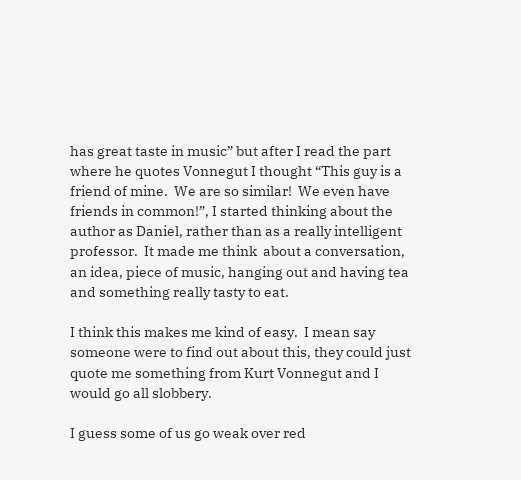has great taste in music” but after I read the part where he quotes Vonnegut I thought “This guy is a friend of mine.  We are so similar!  We even have friends in common!”, I started thinking about the author as Daniel, rather than as a really intelligent professor.  It made me think  about a conversation, an idea, piece of music, hanging out and having tea and something really tasty to eat.

I think this makes me kind of easy.  I mean say someone were to find out about this, they could just quote me something from Kurt Vonnegut and I would go all slobbery.

I guess some of us go weak over red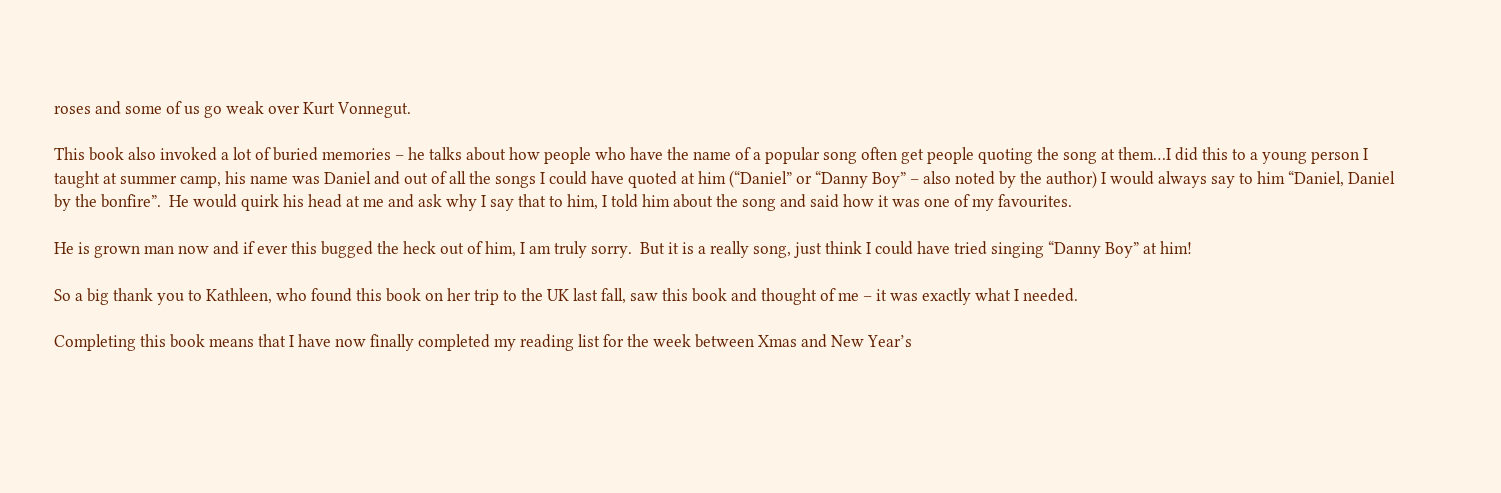roses and some of us go weak over Kurt Vonnegut.

This book also invoked a lot of buried memories – he talks about how people who have the name of a popular song often get people quoting the song at them…I did this to a young person I taught at summer camp, his name was Daniel and out of all the songs I could have quoted at him (“Daniel” or “Danny Boy” – also noted by the author) I would always say to him “Daniel, Daniel by the bonfire”.  He would quirk his head at me and ask why I say that to him, I told him about the song and said how it was one of my favourites.

He is grown man now and if ever this bugged the heck out of him, I am truly sorry.  But it is a really song, just think I could have tried singing “Danny Boy” at him!

So a big thank you to Kathleen, who found this book on her trip to the UK last fall, saw this book and thought of me – it was exactly what I needed.

Completing this book means that I have now finally completed my reading list for the week between Xmas and New Year’s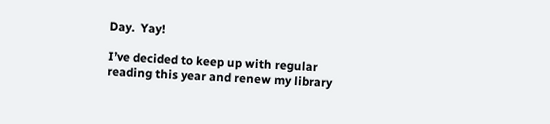Day.  Yay!

I’ve decided to keep up with regular reading this year and renew my library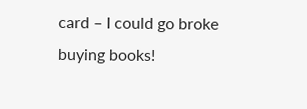card – I could go broke buying books!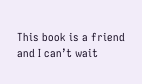This book is a friend and I can’t wait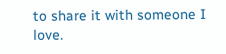to share it with someone I love.